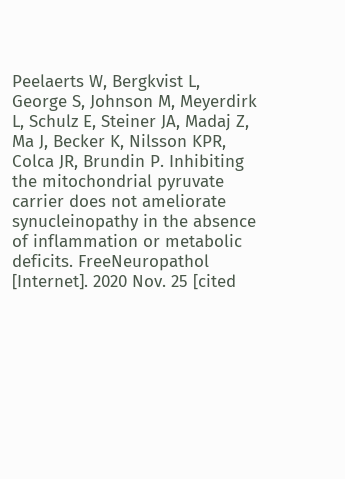Peelaerts W, Bergkvist L, George S, Johnson M, Meyerdirk L, Schulz E, Steiner JA, Madaj Z, Ma J, Becker K, Nilsson KPR, Colca JR, Brundin P. Inhibiting the mitochondrial pyruvate carrier does not ameliorate synucleinopathy in the absence of inflammation or metabolic deficits. FreeNeuropathol [Internet]. 2020 Nov. 25 [cited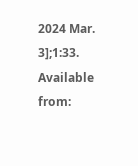2024 Mar. 3];1:33. Available from: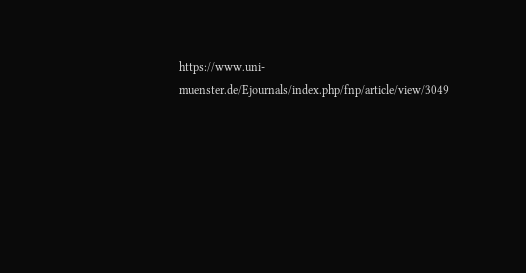https://www.uni-muenster.de/Ejournals/index.php/fnp/article/view/3049